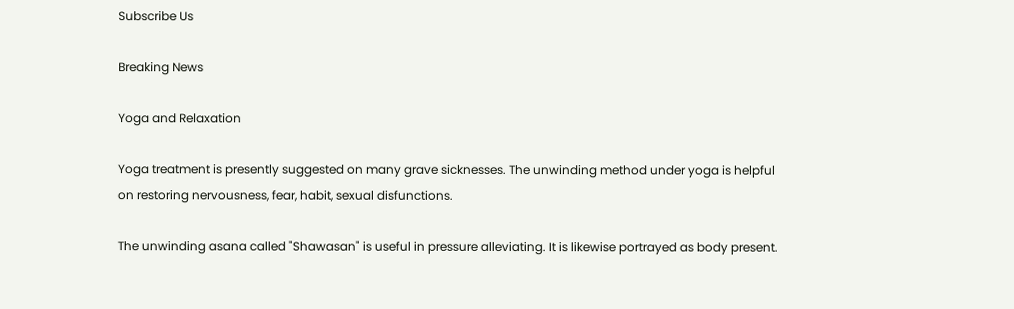Subscribe Us

Breaking News

Yoga and Relaxation

Yoga treatment is presently suggested on many grave sicknesses. The unwinding method under yoga is helpful on restoring nervousness, fear, habit, sexual disfunctions.

The unwinding asana called "Shawasan" is useful in pressure alleviating. It is likewise portrayed as body present.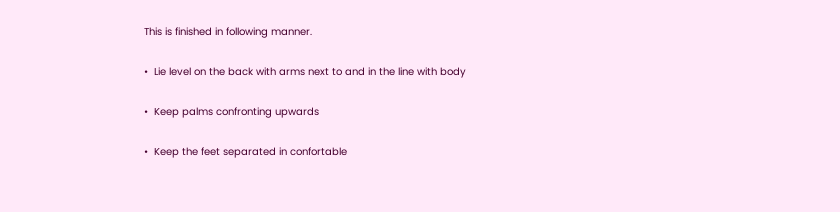This is finished in following manner.

•  Lie level on the back with arms next to and in the line with body

•  Keep palms confronting upwards

•  Keep the feet separated in confortable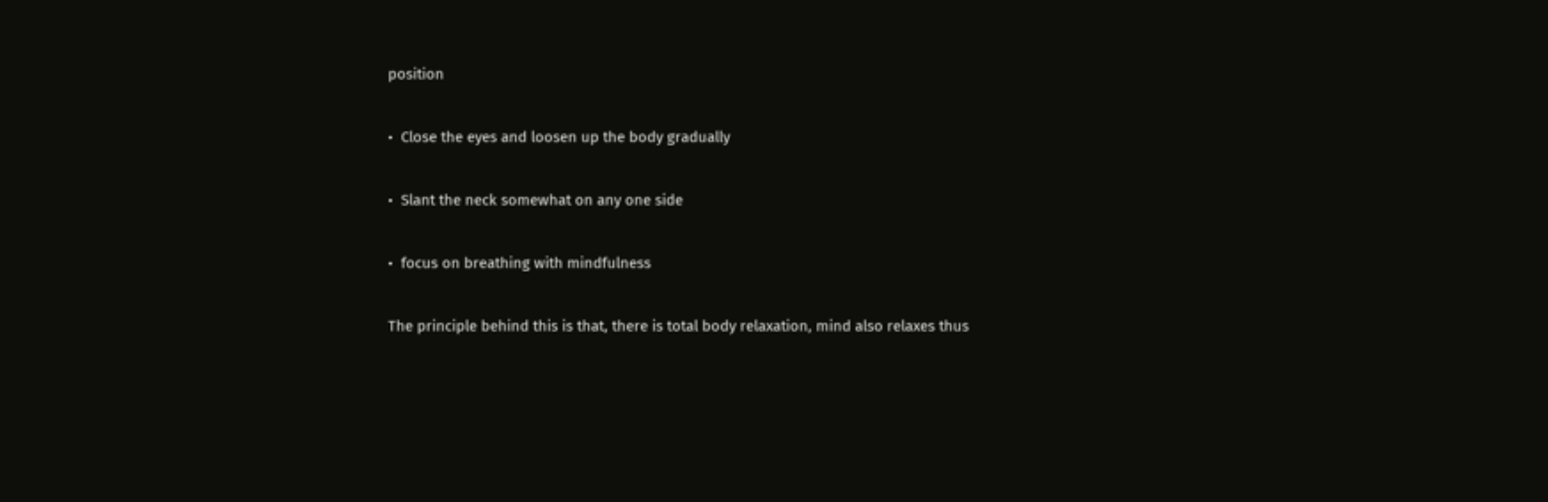position

•  Close the eyes and loosen up the body gradually

•  Slant the neck somewhat on any one side

•  focus on breathing with mindfulness

The principle behind this is that, there is total body relaxation, mind also relaxes thus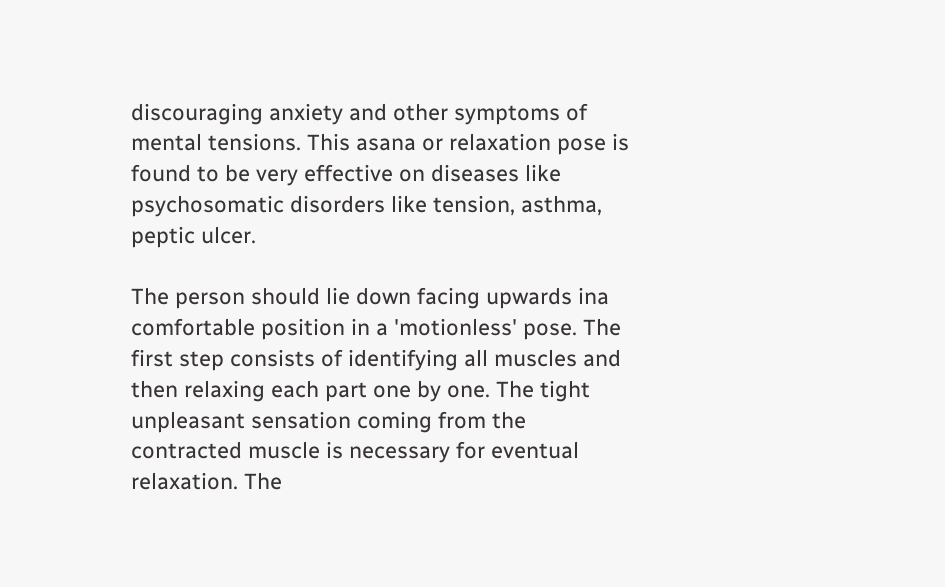discouraging anxiety and other symptoms of mental tensions. This asana or relaxation pose is found to be very effective on diseases like psychosomatic disorders like tension, asthma, peptic ulcer.

The person should lie down facing upwards ina comfortable position in a 'motionless' pose. The first step consists of identifying all muscles and then relaxing each part one by one. The tight unpleasant sensation coming from the contracted muscle is necessary for eventual relaxation. The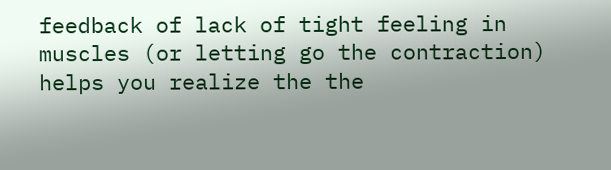feedback of lack of tight feeling in muscles (or letting go the contraction) helps you realize the the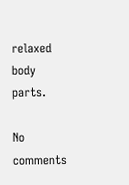relaxed body parts.

No comments